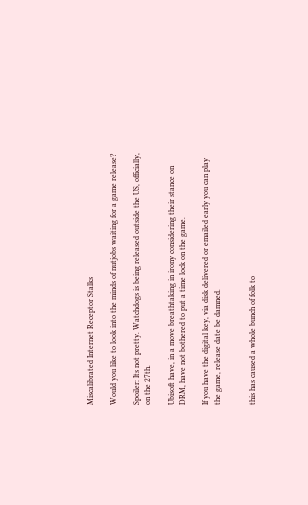Miscalibrated Internet Receptor Stalks

Would you like to look into the minds of nutjobs waiting for a game release?

Spoiler: Its not pretty. Watchdogs is being released outside the US, officially, on the 27th.

Ubisoft have, in a move breathtaking in irony considering their stance on DRM, have not bothered to put a time lock on the game.

If you have the digital key, via disk delivered or emailed early you can play the game, release date be damned.


this has caused a whole bunch of folk to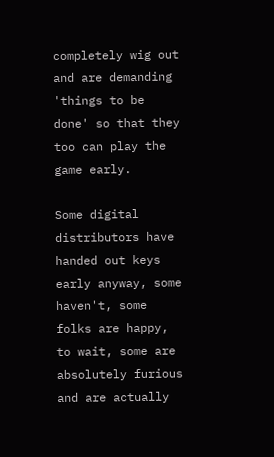completely wig out and are demanding 'things to be done' so that they too can play the game early.

Some digital distributors have handed out keys early anyway, some haven't, some folks are happy, to wait, some are absolutely furious and are actually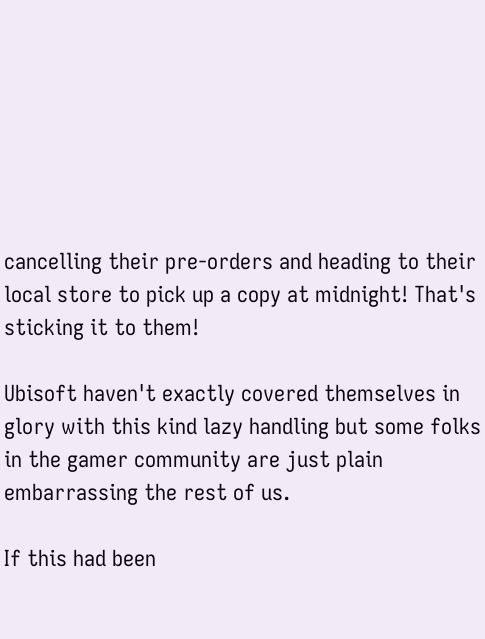cancelling their pre-orders and heading to their local store to pick up a copy at midnight! That's sticking it to them!

Ubisoft haven't exactly covered themselves in glory with this kind lazy handling but some folks in the gamer community are just plain embarrassing the rest of us.

If this had been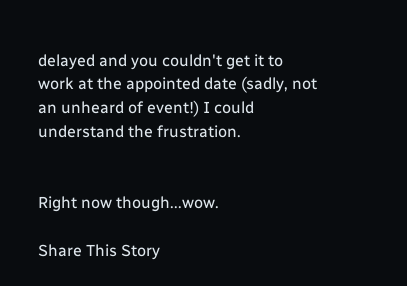delayed and you couldn't get it to work at the appointed date (sadly, not an unheard of event!) I could understand the frustration.


Right now though...wow.

Share This Story